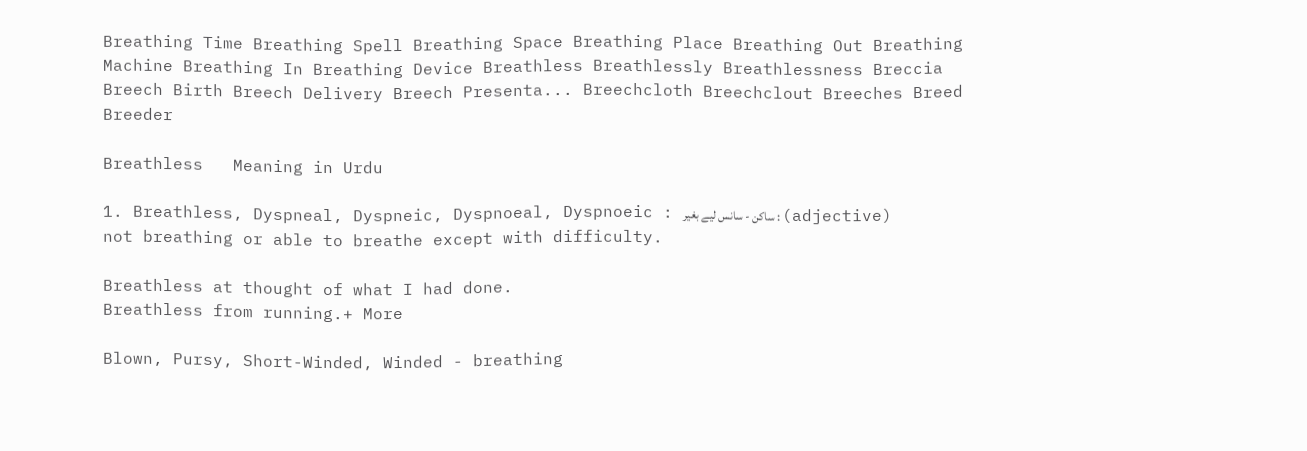Breathing Time Breathing Spell Breathing Space Breathing Place Breathing Out Breathing Machine Breathing In Breathing Device Breathless Breathlessly Breathlessness Breccia Breech Birth Breech Delivery Breech Presenta... Breechcloth Breechclout Breeches Breed Breeder

Breathless   Meaning in Urdu

1. Breathless, Dyspneal, Dyspneic, Dyspnoeal, Dyspnoeic : ساکن - سانس لیے بغیر : (adjective) not breathing or able to breathe except with difficulty.

Breathless at thought of what I had done.
Breathless from running.+ More

Blown, Pursy, Short-Winded, Winded - breathing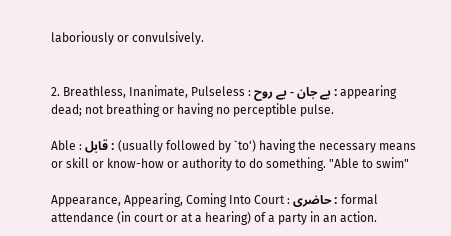laboriously or convulsively.


2. Breathless, Inanimate, Pulseless : بے جان - بے روح : appearing dead; not breathing or having no perceptible pulse.

Able : قابل : (usually followed by `to') having the necessary means or skill or know-how or authority to do something. "Able to swim"

Appearance, Appearing, Coming Into Court : حاضری : formal attendance (in court or at a hearing) of a party in an action.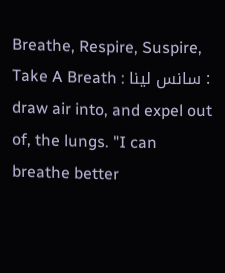Breathe, Respire, Suspire, Take A Breath : سانس لینا : draw air into, and expel out of, the lungs. "I can breathe better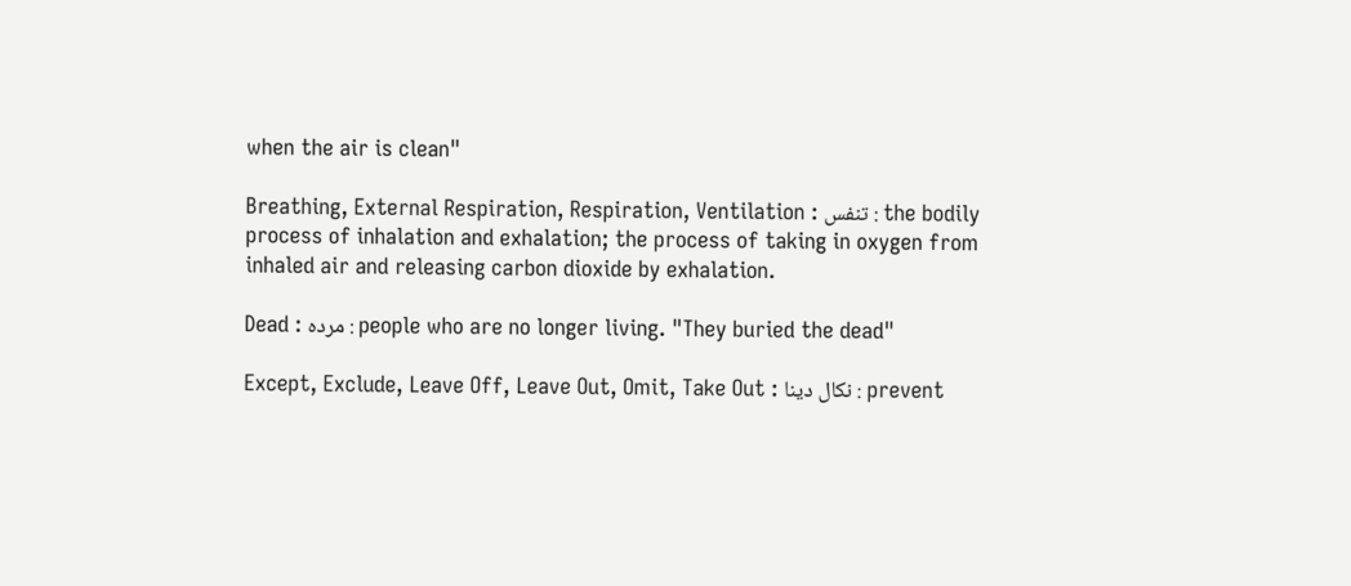when the air is clean"

Breathing, External Respiration, Respiration, Ventilation : تنفس : the bodily process of inhalation and exhalation; the process of taking in oxygen from inhaled air and releasing carbon dioxide by exhalation.

Dead : مردہ : people who are no longer living. "They buried the dead"

Except, Exclude, Leave Off, Leave Out, Omit, Take Out : نکال دینا : prevent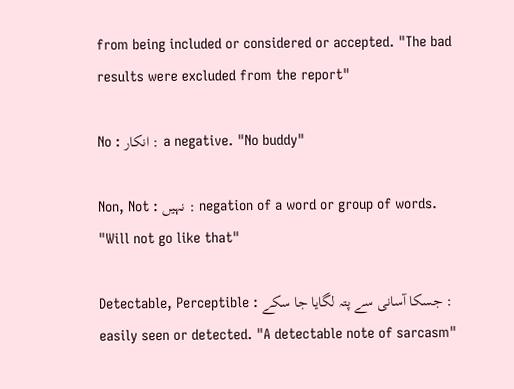from being included or considered or accepted. "The bad results were excluded from the report"

No : انکار : a negative. "No buddy"

Non, Not : نہیں : negation of a word or group of words. "Will not go like that"

Detectable, Perceptible : جسکا آسانی سے پتہ لگایا جا سکے : easily seen or detected. "A detectable note of sarcasm"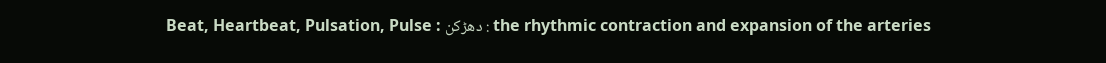Beat, Heartbeat, Pulsation, Pulse : دھڑکن : the rhythmic contraction and expansion of the arteries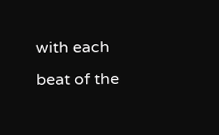with each beat of the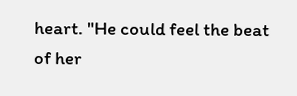heart. "He could feel the beat of her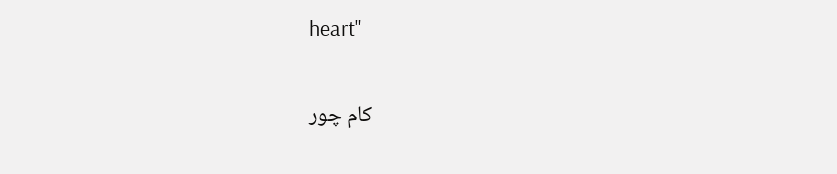heart"

کام چور